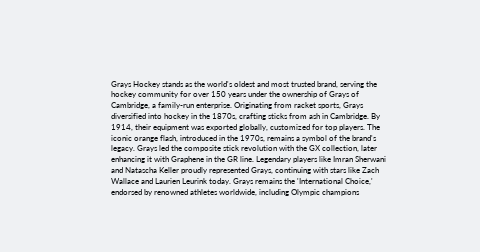Grays Hockey stands as the world's oldest and most trusted brand, serving the hockey community for over 150 years under the ownership of Grays of Cambridge, a family-run enterprise. Originating from racket sports, Grays diversified into hockey in the 1870s, crafting sticks from ash in Cambridge. By 1914, their equipment was exported globally, customized for top players. The iconic orange flash, introduced in the 1970s, remains a symbol of the brand's legacy. Grays led the composite stick revolution with the GX collection, later enhancing it with Graphene in the GR line. Legendary players like Imran Sherwani and Natascha Keller proudly represented Grays, continuing with stars like Zach Wallace and Laurien Leurink today. Grays remains the 'International Choice,' endorsed by renowned athletes worldwide, including Olympic champions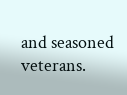and seasoned veterans.